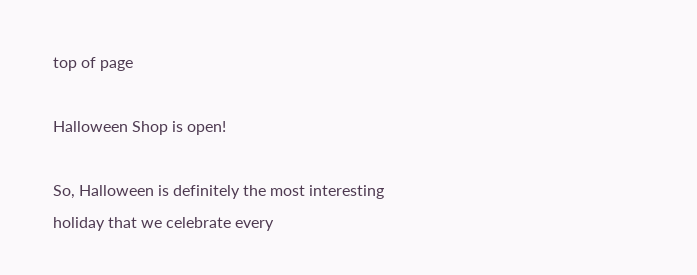top of page

Halloween Shop is open!

So, Halloween is definitely the most interesting holiday that we celebrate every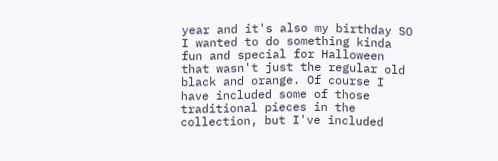year and it's also my birthday SO I wanted to do something kinda fun and special for Halloween that wasn't just the regular old black and orange. Of course I have included some of those traditional pieces in the collection, but I've included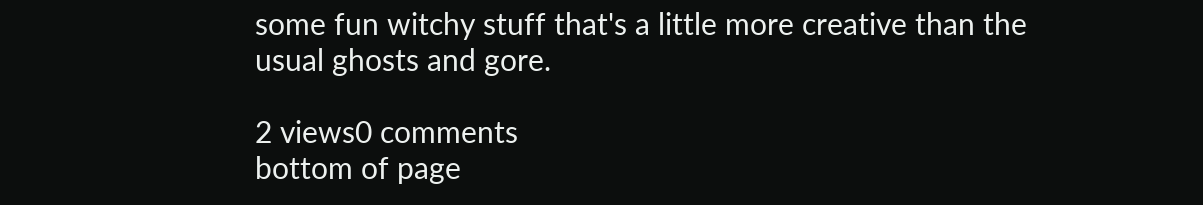some fun witchy stuff that's a little more creative than the usual ghosts and gore.

2 views0 comments
bottom of page